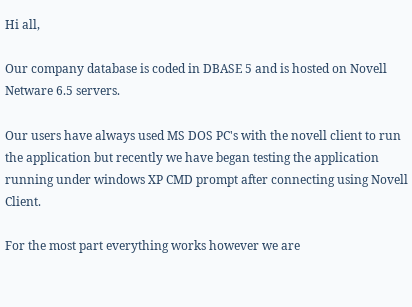Hi all,

Our company database is coded in DBASE 5 and is hosted on Novell Netware 6.5 servers.

Our users have always used MS DOS PC's with the novell client to run the application but recently we have began testing the application running under windows XP CMD prompt after connecting using Novell Client.

For the most part everything works however we are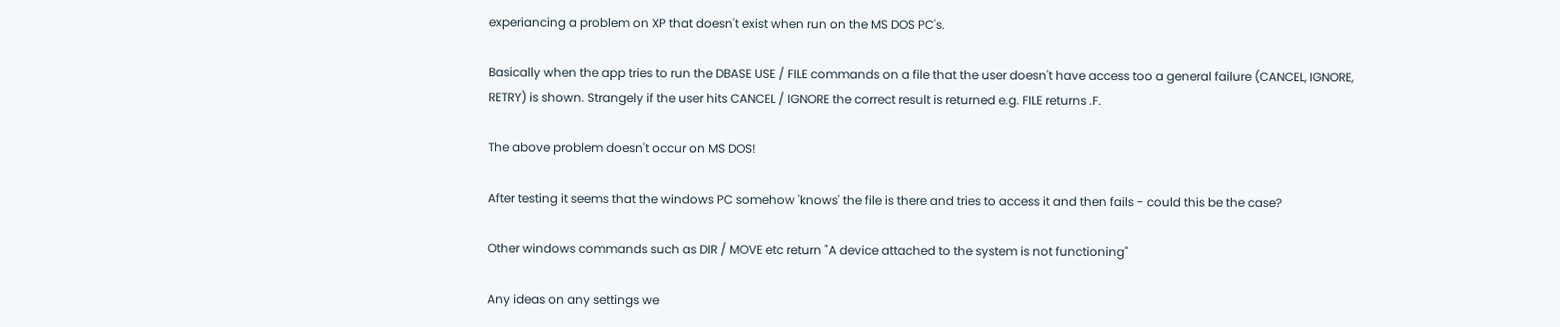experiancing a problem on XP that doesn't exist when run on the MS DOS PC's.

Basically when the app tries to run the DBASE USE / FILE commands on a file that the user doesn't have access too a general failure (CANCEL, IGNORE, RETRY) is shown. Strangely if the user hits CANCEL / IGNORE the correct result is returned e.g. FILE returns .F.

The above problem doesn't occur on MS DOS!

After testing it seems that the windows PC somehow 'knows' the file is there and tries to access it and then fails - could this be the case?

Other windows commands such as DIR / MOVE etc return "A device attached to the system is not functioning"

Any ideas on any settings we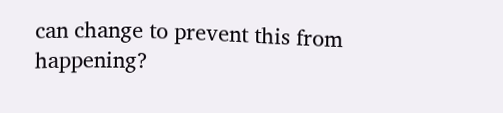can change to prevent this from happening?